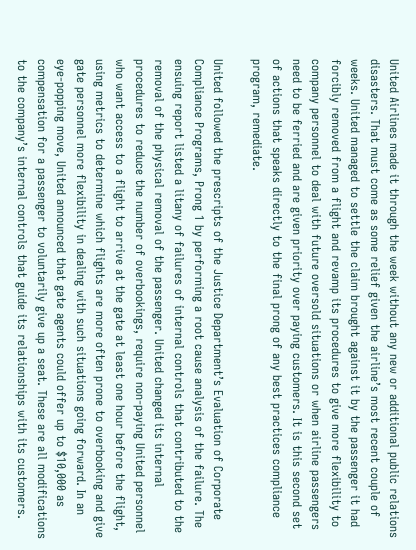United Airlines made it through the week without any new or additional public relations disasters. That must come as some relief given the airline’s most recent couple of weeks. United managed to settle the claim brought against it by the passenger it had forcibly removed from a flight and revamp its procedures to give more flexibility to company personnel to deal with future oversold situations or when airline passengers need to be ferried and are given priority over paying customers. It is this second set of actions that speaks directly to the final prong of any best practices compliance program, remediate.

United followed the prescripts of the Justice Department’s Evaluation of Corporate Compliance Programs, Prong 1 by performing a root cause analysis of the failure. The ensuing report listed a litany of failures of internal controls that contributed to the removal of the physical removal of the passenger. United changed its internal procedures to reduce the number of overbookings, require non-paying United personnel who want access to a flight to arrive at the gate at least one hour before the flight, using metrics to determine which flights are more often prone to overbooking and give gate personnel more flexibility in dealing with such situations going forward. In an eye-popping move, United announced that gate agents could offer up to $10,000 as compensation for a passenger to voluntarily give up a seat. These are all modifications to the company’s internal controls that guide its relationships with its customers.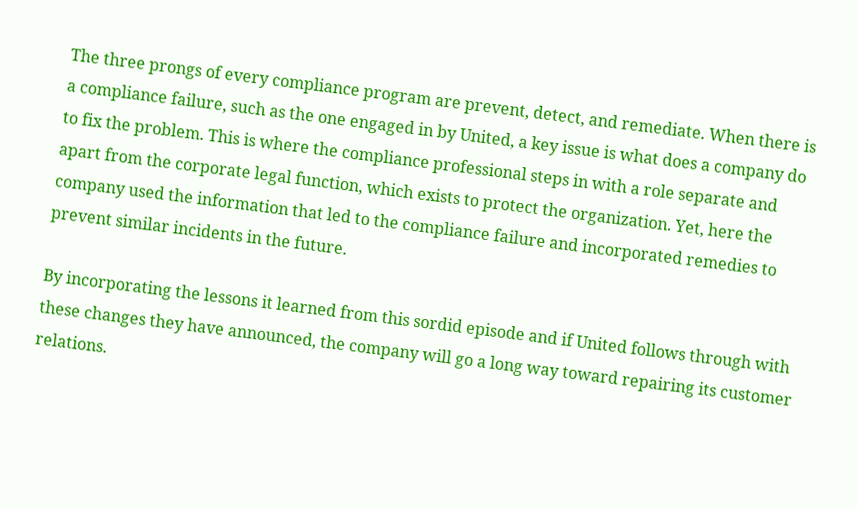The three prongs of every compliance program are prevent, detect, and remediate. When there is a compliance failure, such as the one engaged in by United, a key issue is what does a company do to fix the problem. This is where the compliance professional steps in with a role separate and apart from the corporate legal function, which exists to protect the organization. Yet, here the company used the information that led to the compliance failure and incorporated remedies to prevent similar incidents in the future.

By incorporating the lessons it learned from this sordid episode and if United follows through with these changes they have announced, the company will go a long way toward repairing its customer relations.